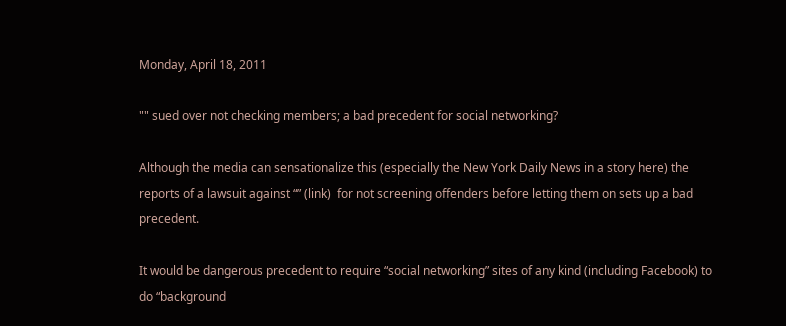Monday, April 18, 2011

"" sued over not checking members; a bad precedent for social networking?

Although the media can sensationalize this (especially the New York Daily News in a story here) the reports of a lawsuit against “” (link)  for not screening offenders before letting them on sets up a bad precedent.

It would be dangerous precedent to require “social networking” sites of any kind (including Facebook) to do “background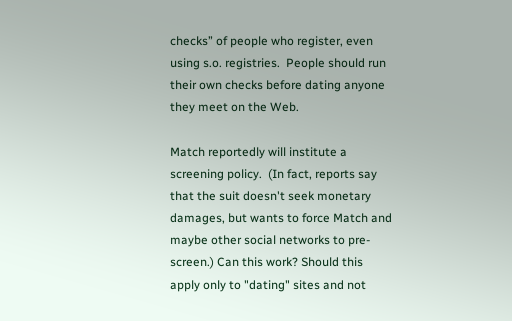checks” of people who register, even using s.o. registries.  People should run their own checks before dating anyone they meet on the Web.

Match reportedly will institute a screening policy.  (In fact, reports say that the suit doesn't seek monetary damages, but wants to force Match and maybe other social networks to pre-screen.) Can this work? Should this apply only to "dating" sites and not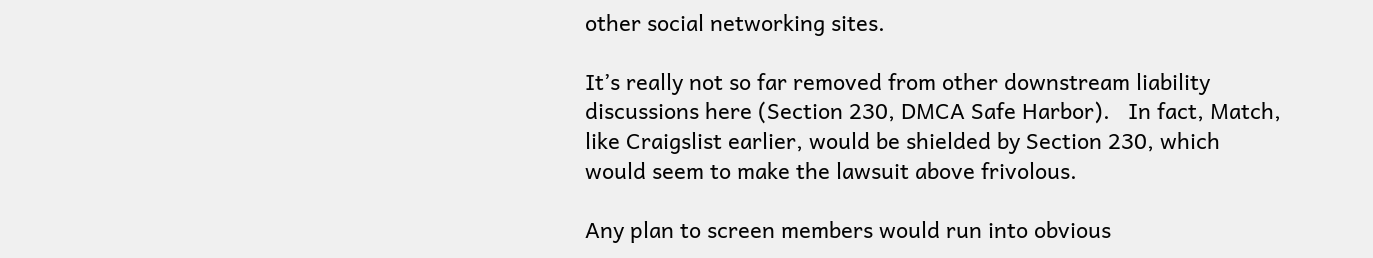other social networking sites.

It’s really not so far removed from other downstream liability discussions here (Section 230, DMCA Safe Harbor).   In fact, Match, like Craigslist earlier, would be shielded by Section 230, which would seem to make the lawsuit above frivolous.

Any plan to screen members would run into obvious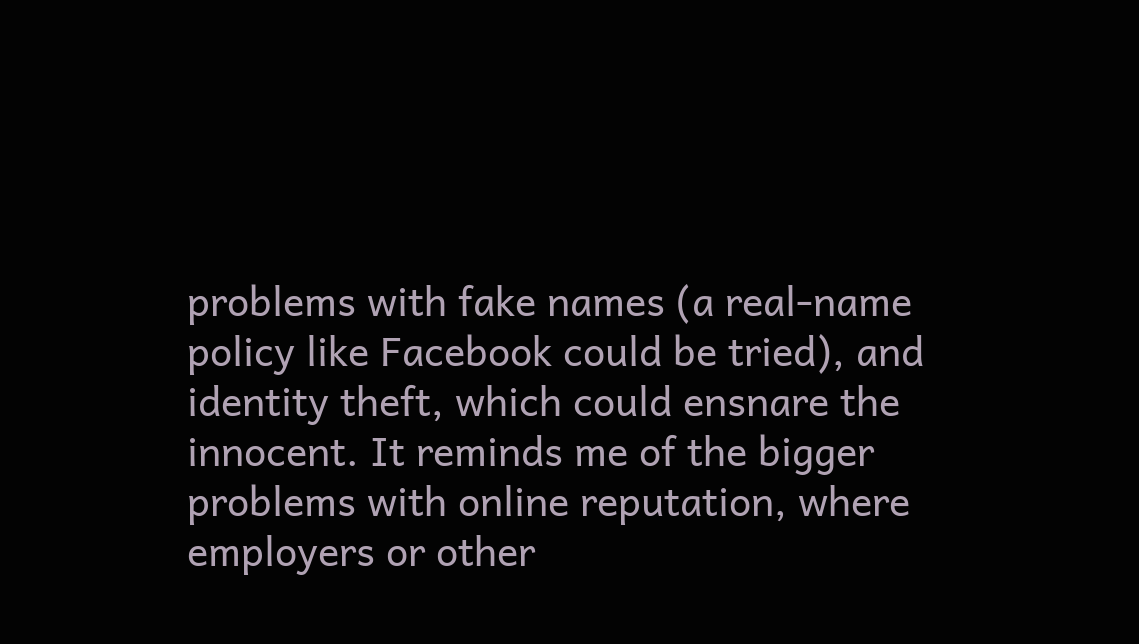problems with fake names (a real-name policy like Facebook could be tried), and identity theft, which could ensnare the innocent. It reminds me of the bigger problems with online reputation, where employers or other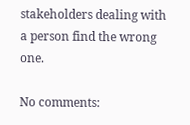stakeholders dealing with a person find the wrong one.

No comments: